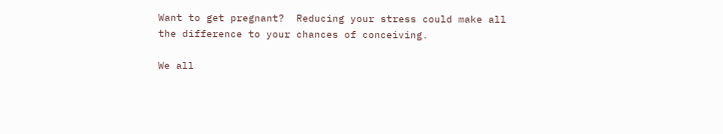Want to get pregnant?  Reducing your stress could make all the difference to your chances of conceiving.

We all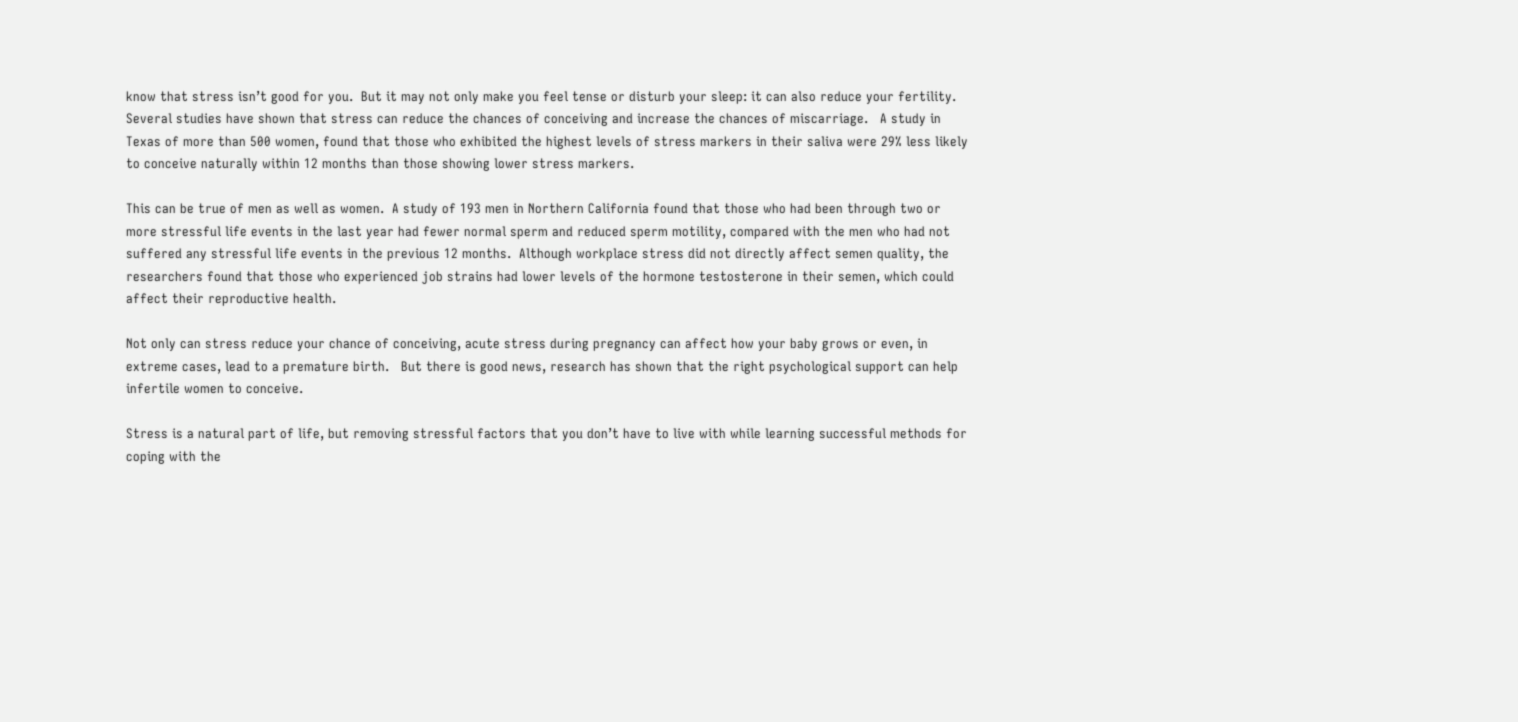know that stress isn’t good for you.  But it may not only make you feel tense or disturb your sleep: it can also reduce your fertility.  Several studies have shown that stress can reduce the chances of conceiving and increase the chances of miscarriage.   A study in Texas of more than 500 women, found that those who exhibited the highest levels of stress markers in their saliva were 29% less likely to conceive naturally within 12 months than those showing lower stress markers.

This can be true of men as well as women.  A study of 193 men in Northern California found that those who had been through two or more stressful life events in the last year had fewer normal sperm and reduced sperm motility, compared with the men who had not suffered any stressful life events in the previous 12 months.  Although workplace stress did not directly affect semen quality, the researchers found that those who experienced job strains had lower levels of the hormone testosterone in their semen, which could affect their reproductive health.

Not only can stress reduce your chance of conceiving, acute stress during pregnancy can affect how your baby grows or even, in extreme cases, lead to a premature birth.   But there is good news, research has shown that the right psychological support can help infertile women to conceive.

Stress is a natural part of life, but removing stressful factors that you don’t have to live with while learning successful methods for coping with the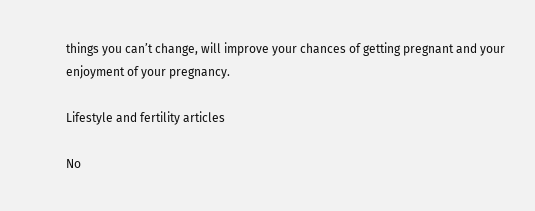things you can’t change, will improve your chances of getting pregnant and your enjoyment of your pregnancy.

Lifestyle and fertility articles

No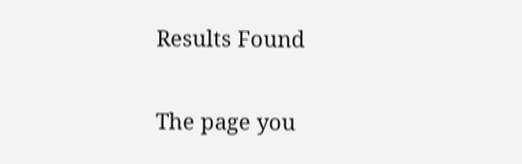Results Found

The page you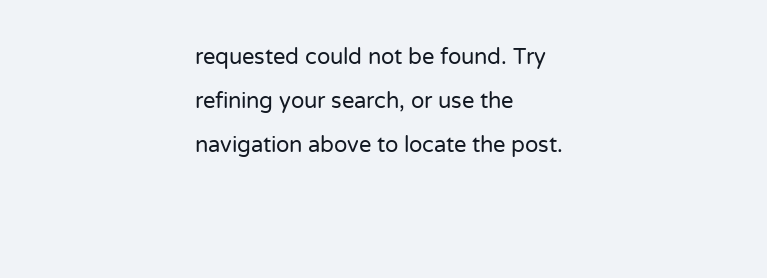requested could not be found. Try refining your search, or use the navigation above to locate the post.